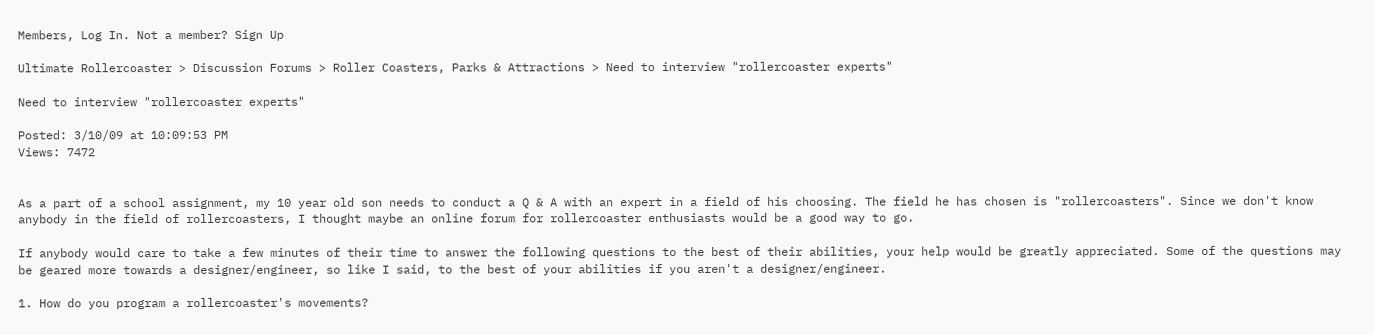Members, Log In. Not a member? Sign Up

Ultimate Rollercoaster > Discussion Forums > Roller Coasters, Parks & Attractions > Need to interview "rollercoaster experts"

Need to interview "rollercoaster experts"

Posted: 3/10/09 at 10:09:53 PM
Views: 7472


As a part of a school assignment, my 10 year old son needs to conduct a Q & A with an expert in a field of his choosing. The field he has chosen is "rollercoasters". Since we don't know anybody in the field of rollercoasters, I thought maybe an online forum for rollercoaster enthusiasts would be a good way to go.

If anybody would care to take a few minutes of their time to answer the following questions to the best of their abilities, your help would be greatly appreciated. Some of the questions may be geared more towards a designer/engineer, so like I said, to the best of your abilities if you aren't a designer/engineer.

1. How do you program a rollercoaster's movements?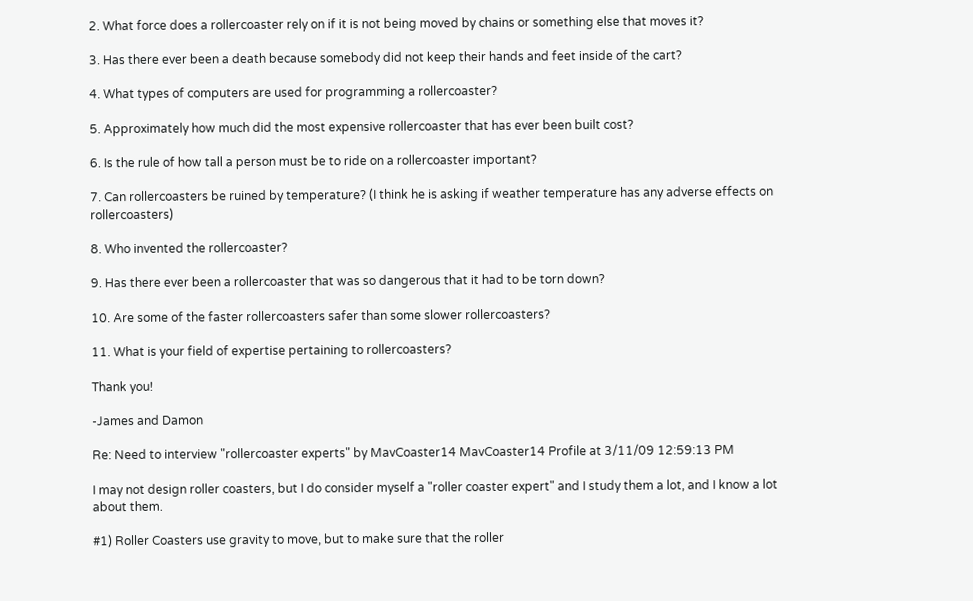2. What force does a rollercoaster rely on if it is not being moved by chains or something else that moves it?

3. Has there ever been a death because somebody did not keep their hands and feet inside of the cart?

4. What types of computers are used for programming a rollercoaster?

5. Approximately how much did the most expensive rollercoaster that has ever been built cost?

6. Is the rule of how tall a person must be to ride on a rollercoaster important?

7. Can rollercoasters be ruined by temperature? (I think he is asking if weather temperature has any adverse effects on rollercoasters)

8. Who invented the rollercoaster?

9. Has there ever been a rollercoaster that was so dangerous that it had to be torn down?

10. Are some of the faster rollercoasters safer than some slower rollercoasters?

11. What is your field of expertise pertaining to rollercoasters?

Thank you!

-James and Damon

Re: Need to interview "rollercoaster experts" by MavCoaster14 MavCoaster14 Profile at 3/11/09 12:59:13 PM

I may not design roller coasters, but I do consider myself a "roller coaster expert" and I study them a lot, and I know a lot about them.

#1) Roller Coasters use gravity to move, but to make sure that the roller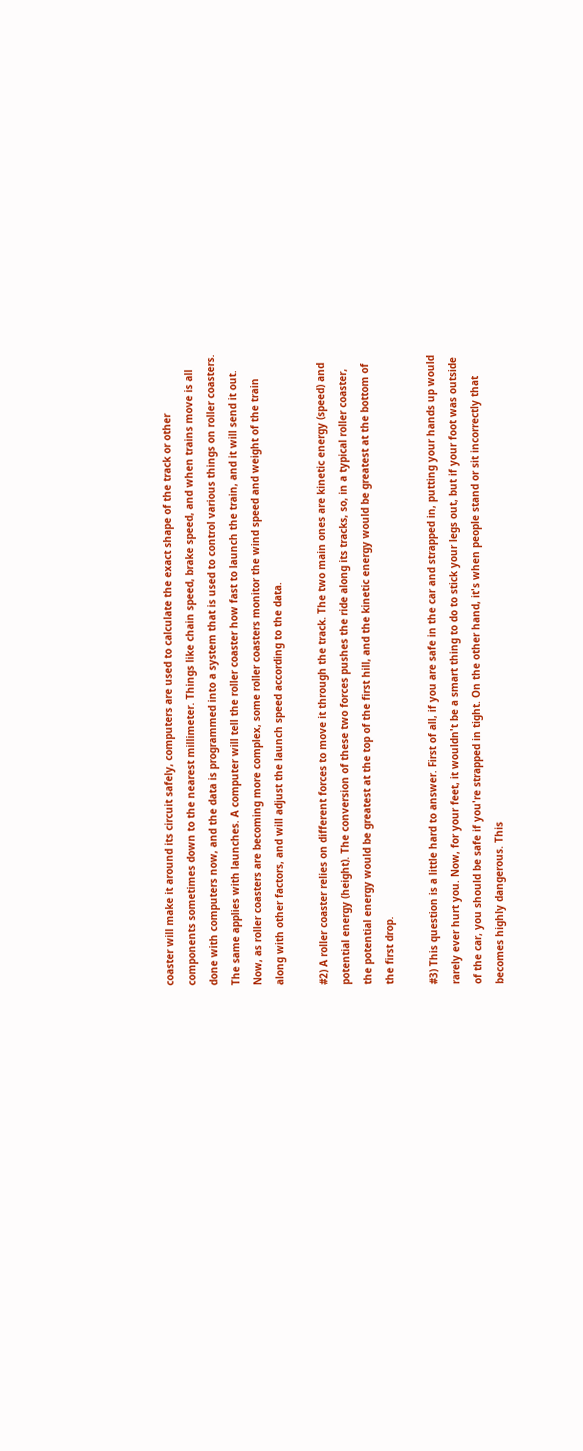coaster will make it around its circuit safely, computers are used to calculate the exact shape of the track or other components sometimes down to the nearest millimeter. Things like chain speed, brake speed, and when trains move is all done with computers now, and the data is programmed into a system that is used to control various things on roller coasters. The same applies with launches. A computer will tell the roller coaster how fast to launch the train, and it will send it out. Now, as roller coasters are becoming more complex, some roller coasters monitor the wind speed and weight of the train along with other factors, and will adjust the launch speed according to the data.

#2) A roller coaster relies on different forces to move it through the track. The two main ones are kinetic energy (speed) and potential energy (height). The conversion of these two forces pushes the ride along its tracks, so, in a typical roller coaster, the potential energy would be greatest at the top of the first hill, and the kinetic energy would be greatest at the bottom of the first drop.

#3) This question is a little hard to answer. First of all, if you are safe in the car and strapped in, putting your hands up would rarely ever hurt you. Now, for your feet, it wouldn't be a smart thing to do to stick your legs out, but if your foot was outside of the car, you should be safe if you're strapped in tight. On the other hand, it's when people stand or sit incorrectly that becomes highly dangerous. This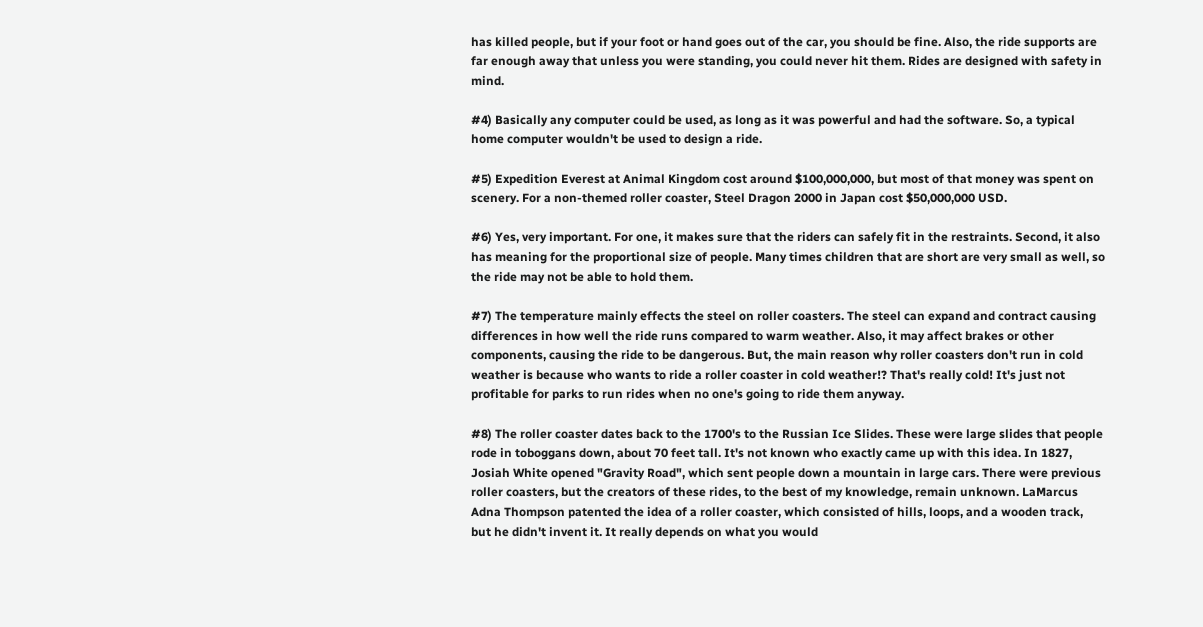has killed people, but if your foot or hand goes out of the car, you should be fine. Also, the ride supports are far enough away that unless you were standing, you could never hit them. Rides are designed with safety in mind.

#4) Basically any computer could be used, as long as it was powerful and had the software. So, a typical home computer wouldn't be used to design a ride.

#5) Expedition Everest at Animal Kingdom cost around $100,000,000, but most of that money was spent on scenery. For a non-themed roller coaster, Steel Dragon 2000 in Japan cost $50,000,000 USD.

#6) Yes, very important. For one, it makes sure that the riders can safely fit in the restraints. Second, it also has meaning for the proportional size of people. Many times children that are short are very small as well, so the ride may not be able to hold them.

#7) The temperature mainly effects the steel on roller coasters. The steel can expand and contract causing differences in how well the ride runs compared to warm weather. Also, it may affect brakes or other components, causing the ride to be dangerous. But, the main reason why roller coasters don't run in cold weather is because who wants to ride a roller coaster in cold weather!? That's really cold! It's just not profitable for parks to run rides when no one's going to ride them anyway.

#8) The roller coaster dates back to the 1700's to the Russian Ice Slides. These were large slides that people rode in toboggans down, about 70 feet tall. It's not known who exactly came up with this idea. In 1827, Josiah White opened "Gravity Road", which sent people down a mountain in large cars. There were previous roller coasters, but the creators of these rides, to the best of my knowledge, remain unknown. LaMarcus Adna Thompson patented the idea of a roller coaster, which consisted of hills, loops, and a wooden track, but he didn't invent it. It really depends on what you would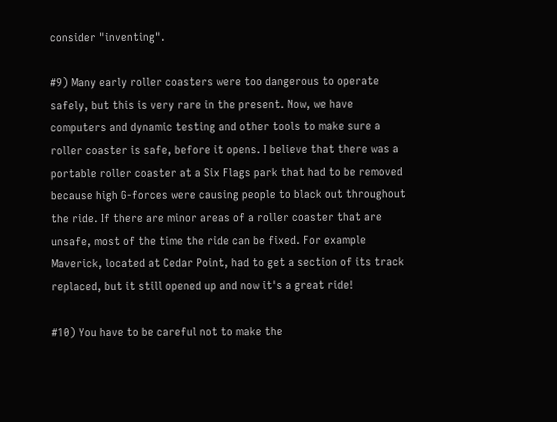consider "inventing".

#9) Many early roller coasters were too dangerous to operate safely, but this is very rare in the present. Now, we have computers and dynamic testing and other tools to make sure a roller coaster is safe, before it opens. I believe that there was a portable roller coaster at a Six Flags park that had to be removed because high G-forces were causing people to black out throughout the ride. If there are minor areas of a roller coaster that are unsafe, most of the time the ride can be fixed. For example Maverick, located at Cedar Point, had to get a section of its track replaced, but it still opened up and now it's a great ride!

#10) You have to be careful not to make the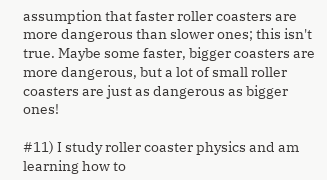assumption that faster roller coasters are more dangerous than slower ones; this isn't true. Maybe some faster, bigger coasters are more dangerous, but a lot of small roller coasters are just as dangerous as bigger ones!

#11) I study roller coaster physics and am learning how to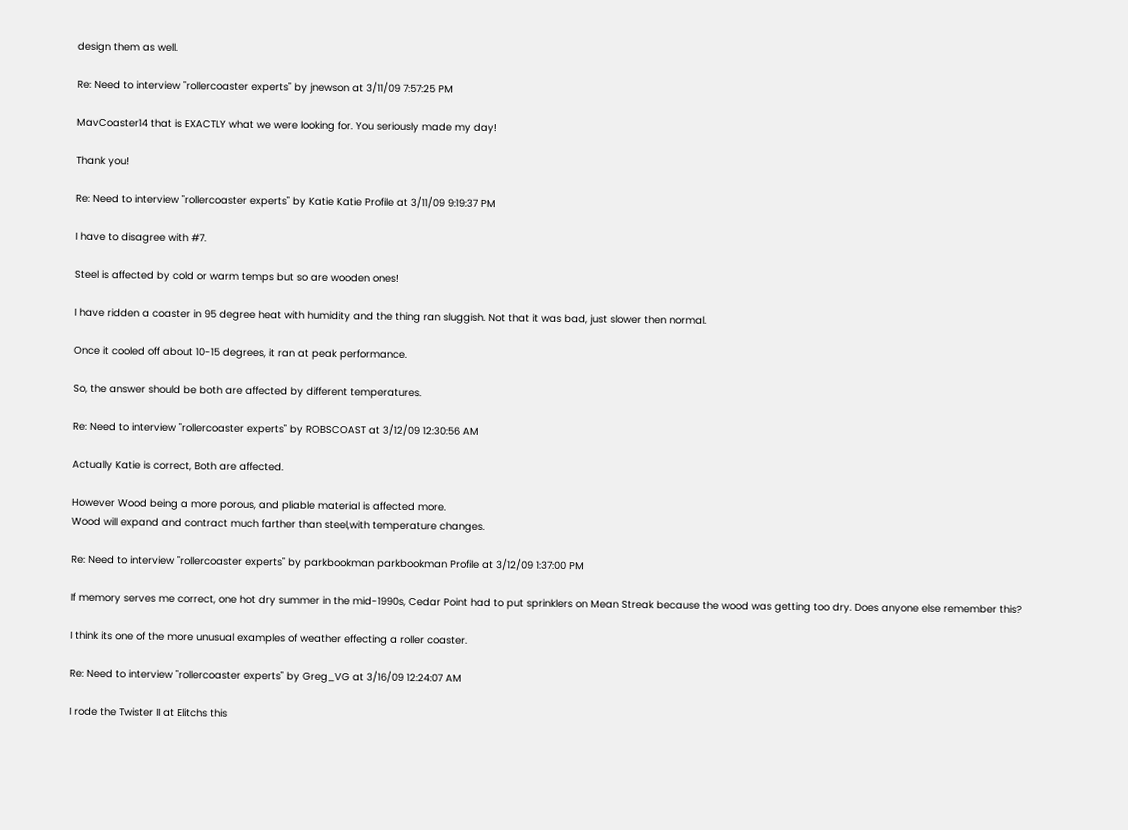design them as well.

Re: Need to interview "rollercoaster experts" by jnewson at 3/11/09 7:57:25 PM

MavCoaster14 that is EXACTLY what we were looking for. You seriously made my day!

Thank you!

Re: Need to interview "rollercoaster experts" by Katie Katie Profile at 3/11/09 9:19:37 PM

I have to disagree with #7.

Steel is affected by cold or warm temps but so are wooden ones!

I have ridden a coaster in 95 degree heat with humidity and the thing ran sluggish. Not that it was bad, just slower then normal.

Once it cooled off about 10-15 degrees, it ran at peak performance.

So, the answer should be both are affected by different temperatures.

Re: Need to interview "rollercoaster experts" by ROBSCOAST at 3/12/09 12:30:56 AM

Actually Katie is correct, Both are affected.

However Wood being a more porous, and pliable material is affected more.
Wood will expand and contract much farther than steel,with temperature changes.

Re: Need to interview "rollercoaster experts" by parkbookman parkbookman Profile at 3/12/09 1:37:00 PM

If memory serves me correct, one hot dry summer in the mid-1990s, Cedar Point had to put sprinklers on Mean Streak because the wood was getting too dry. Does anyone else remember this?

I think its one of the more unusual examples of weather effecting a roller coaster.

Re: Need to interview "rollercoaster experts" by Greg_VG at 3/16/09 12:24:07 AM

I rode the Twister II at Elitchs this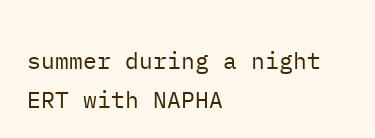summer during a night ERT with NAPHA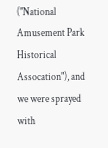("National Amusement Park Historical Assocation"), and we were sprayed with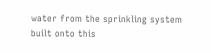water from the sprinkling system built onto this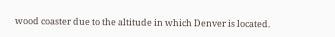wood coaster due to the altitude in which Denver is located.